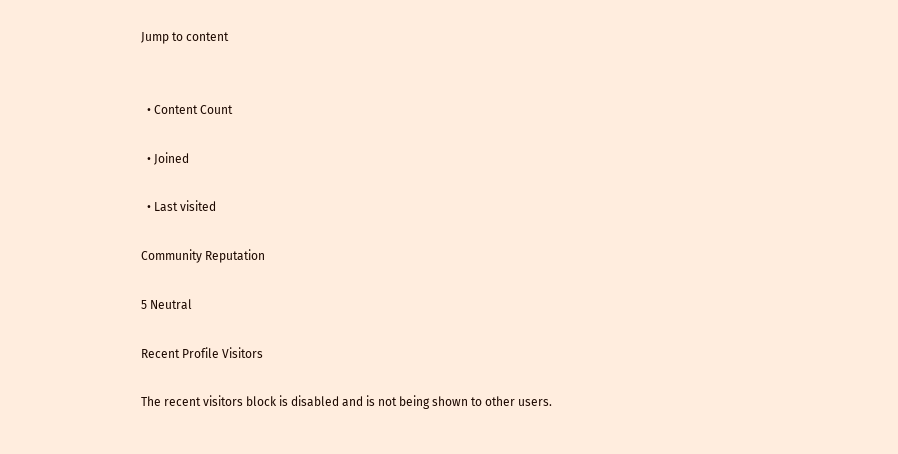Jump to content


  • Content Count

  • Joined

  • Last visited

Community Reputation

5 Neutral

Recent Profile Visitors

The recent visitors block is disabled and is not being shown to other users.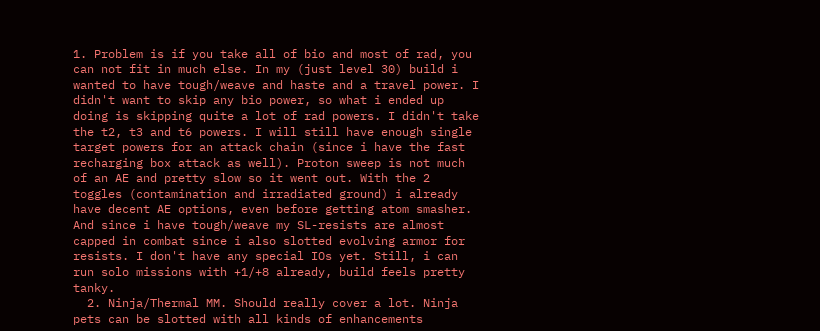1. Problem is if you take all of bio and most of rad, you can not fit in much else. In my (just level 30) build i wanted to have tough/weave and haste and a travel power. I didn't want to skip any bio power, so what i ended up doing is skipping quite a lot of rad powers. I didn't take the t2, t3 and t6 powers. I will still have enough single target powers for an attack chain (since i have the fast recharging box attack as well). Proton sweep is not much of an AE and pretty slow so it went out. With the 2 toggles (contamination and irradiated ground) i already have decent AE options, even before getting atom smasher. And since i have tough/weave my SL-resists are almost capped in combat since i also slotted evolving armor for resists. I don't have any special IOs yet. Still, i can run solo missions with +1/+8 already, build feels pretty tanky.
  2. Ninja/Thermal MM. Should really cover a lot. Ninja pets can be slotted with all kinds of enhancements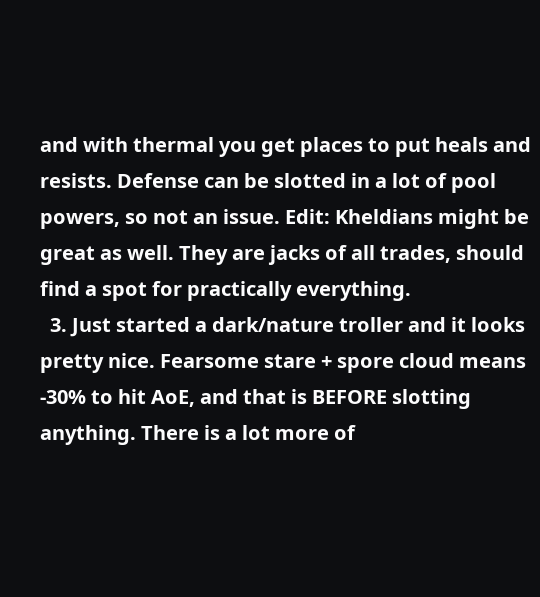and with thermal you get places to put heals and resists. Defense can be slotted in a lot of pool powers, so not an issue. Edit: Kheldians might be great as well. They are jacks of all trades, should find a spot for practically everything.
  3. Just started a dark/nature troller and it looks pretty nice. Fearsome stare + spore cloud means -30% to hit AoE, and that is BEFORE slotting anything. There is a lot more of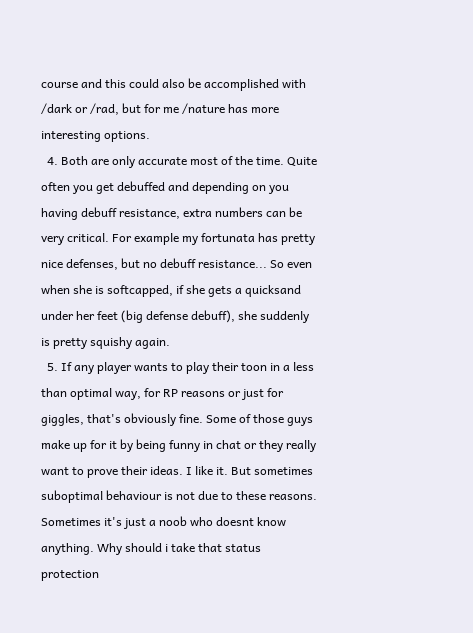course and this could also be accomplished with /dark or /rad, but for me /nature has more interesting options.
  4. Both are only accurate most of the time. Quite often you get debuffed and depending on you having debuff resistance, extra numbers can be very critical. For example my fortunata has pretty nice defenses, but no debuff resistance... So even when she is softcapped, if she gets a quicksand under her feet (big defense debuff), she suddenly is pretty squishy again.
  5. If any player wants to play their toon in a less than optimal way, for RP reasons or just for giggles, that's obviously fine. Some of those guys make up for it by being funny in chat or they really want to prove their ideas. I like it. But sometimes suboptimal behaviour is not due to these reasons. Sometimes it's just a noob who doesnt know anything. Why should i take that status protection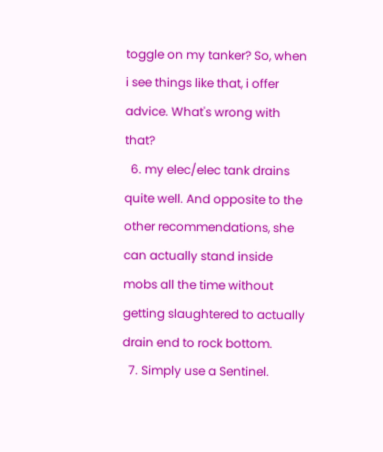toggle on my tanker? So, when i see things like that, i offer advice. What's wrong with that?
  6. my elec/elec tank drains quite well. And opposite to the other recommendations, she can actually stand inside mobs all the time without getting slaughtered to actually drain end to rock bottom.
  7. Simply use a Sentinel.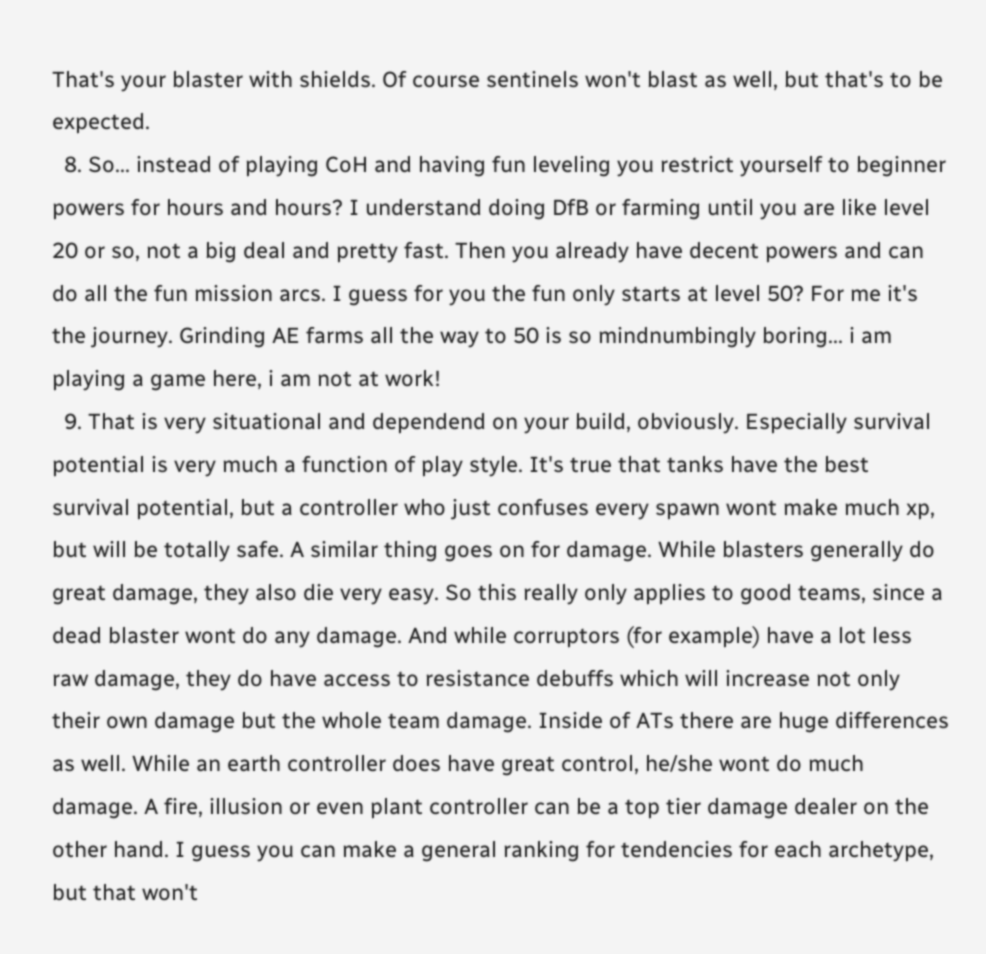That's your blaster with shields. Of course sentinels won't blast as well, but that's to be expected.
  8. So... instead of playing CoH and having fun leveling you restrict yourself to beginner powers for hours and hours? I understand doing DfB or farming until you are like level 20 or so, not a big deal and pretty fast. Then you already have decent powers and can do all the fun mission arcs. I guess for you the fun only starts at level 50? For me it's the journey. Grinding AE farms all the way to 50 is so mindnumbingly boring... i am playing a game here, i am not at work!
  9. That is very situational and dependend on your build, obviously. Especially survival potential is very much a function of play style. It's true that tanks have the best survival potential, but a controller who just confuses every spawn wont make much xp, but will be totally safe. A similar thing goes on for damage. While blasters generally do great damage, they also die very easy. So this really only applies to good teams, since a dead blaster wont do any damage. And while corruptors (for example) have a lot less raw damage, they do have access to resistance debuffs which will increase not only their own damage but the whole team damage. Inside of ATs there are huge differences as well. While an earth controller does have great control, he/she wont do much damage. A fire, illusion or even plant controller can be a top tier damage dealer on the other hand. I guess you can make a general ranking for tendencies for each archetype, but that won't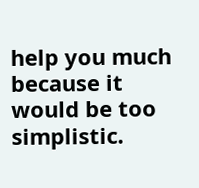help you much because it would be too simplistic.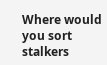Where would you sort stalkers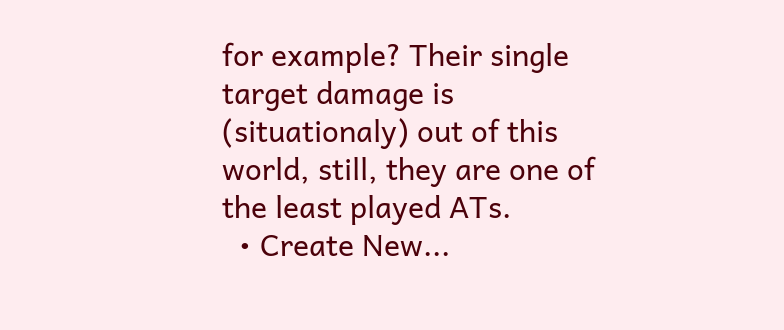for example? Their single target damage is (situationaly) out of this world, still, they are one of the least played ATs.
  • Create New...